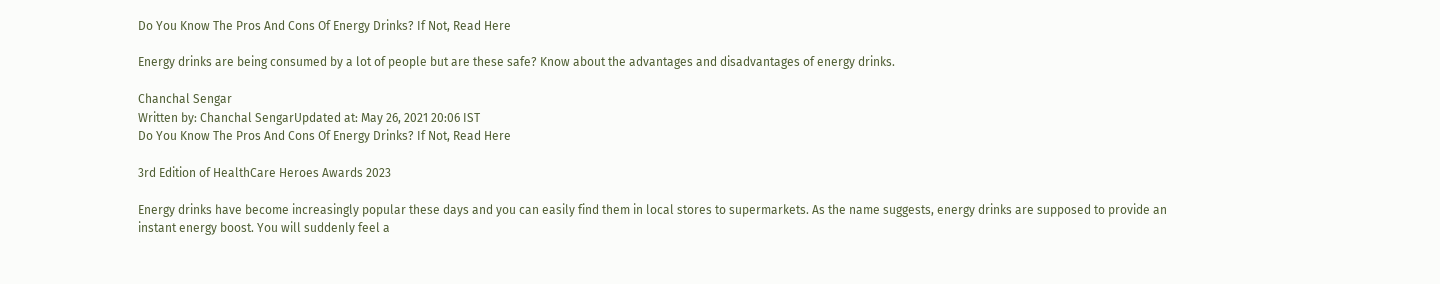Do You Know The Pros And Cons Of Energy Drinks? If Not, Read Here

Energy drinks are being consumed by a lot of people but are these safe? Know about the advantages and disadvantages of energy drinks.

Chanchal Sengar
Written by: Chanchal SengarUpdated at: May 26, 2021 20:06 IST
Do You Know The Pros And Cons Of Energy Drinks? If Not, Read Here

3rd Edition of HealthCare Heroes Awards 2023

Energy drinks have become increasingly popular these days and you can easily find them in local stores to supermarkets. As the name suggests, energy drinks are supposed to provide an instant energy boost. You will suddenly feel a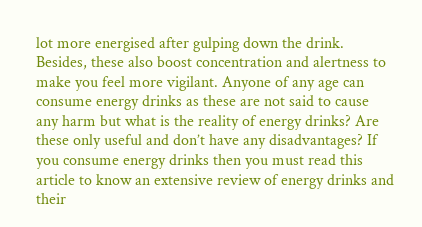lot more energised after gulping down the drink. Besides, these also boost concentration and alertness to make you feel more vigilant. Anyone of any age can consume energy drinks as these are not said to cause any harm but what is the reality of energy drinks? Are these only useful and don’t have any disadvantages? If you consume energy drinks then you must read this article to know an extensive review of energy drinks and their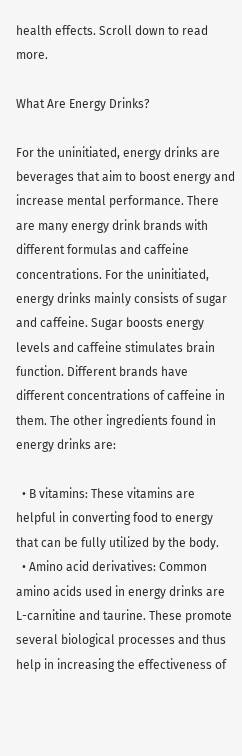health effects. Scroll down to read more.

What Are Energy Drinks?

For the uninitiated, energy drinks are beverages that aim to boost energy and increase mental performance. There are many energy drink brands with different formulas and caffeine concentrations. For the uninitiated, energy drinks mainly consists of sugar and caffeine. Sugar boosts energy levels and caffeine stimulates brain function. Different brands have different concentrations of caffeine in them. The other ingredients found in energy drinks are:

  • B vitamins: These vitamins are helpful in converting food to energy that can be fully utilized by the body.
  • Amino acid derivatives: Common amino acids used in energy drinks are L-carnitine and taurine. These promote several biological processes and thus help in increasing the effectiveness of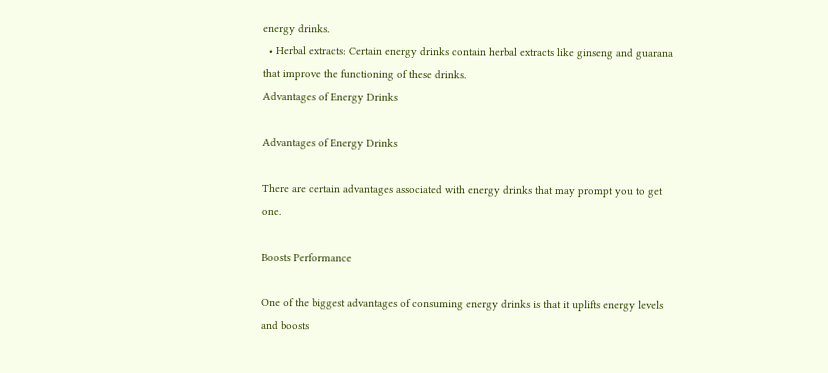energy drinks.
  • Herbal extracts: Certain energy drinks contain herbal extracts like ginseng and guarana that improve the functioning of these drinks.
Advantages of Energy Drinks

Advantages of Energy Drinks

There are certain advantages associated with energy drinks that may prompt you to get one.

Boosts Performance

One of the biggest advantages of consuming energy drinks is that it uplifts energy levels and boosts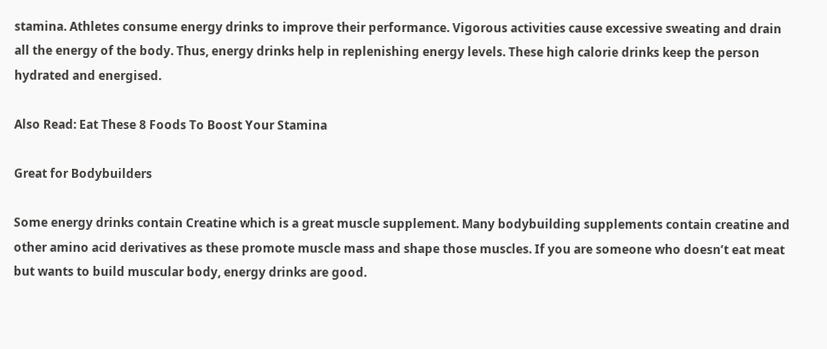stamina. Athletes consume energy drinks to improve their performance. Vigorous activities cause excessive sweating and drain all the energy of the body. Thus, energy drinks help in replenishing energy levels. These high calorie drinks keep the person hydrated and energised.

Also Read: Eat These 8 Foods To Boost Your Stamina

Great for Bodybuilders

Some energy drinks contain Creatine which is a great muscle supplement. Many bodybuilding supplements contain creatine and other amino acid derivatives as these promote muscle mass and shape those muscles. If you are someone who doesn’t eat meat but wants to build muscular body, energy drinks are good.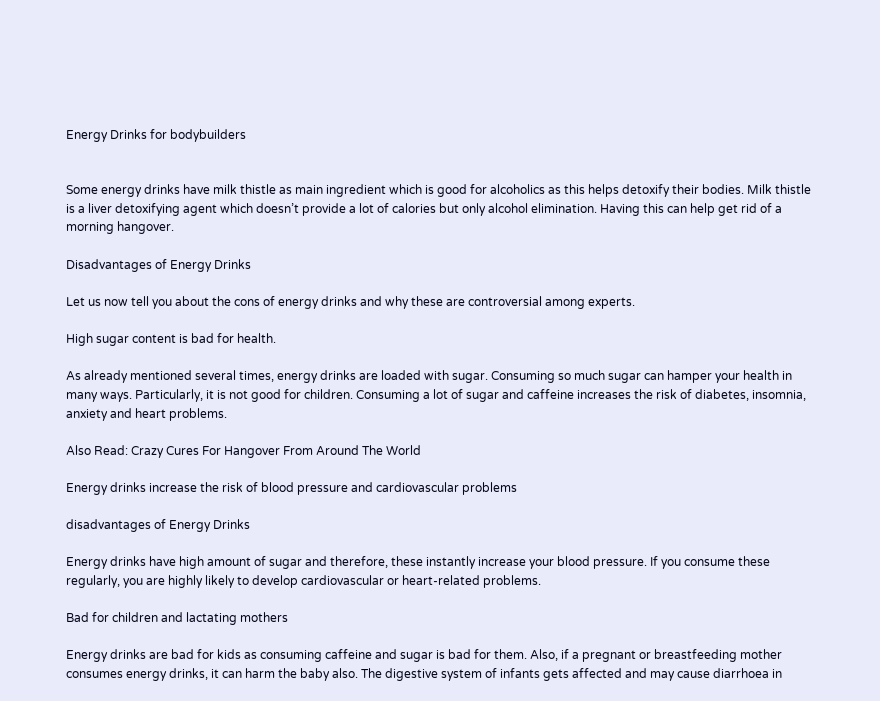Energy Drinks for bodybuilders


Some energy drinks have milk thistle as main ingredient which is good for alcoholics as this helps detoxify their bodies. Milk thistle is a liver detoxifying agent which doesn’t provide a lot of calories but only alcohol elimination. Having this can help get rid of a morning hangover.

Disadvantages of Energy Drinks

Let us now tell you about the cons of energy drinks and why these are controversial among experts.

High sugar content is bad for health.

As already mentioned several times, energy drinks are loaded with sugar. Consuming so much sugar can hamper your health in many ways. Particularly, it is not good for children. Consuming a lot of sugar and caffeine increases the risk of diabetes, insomnia, anxiety and heart problems.

Also Read: Crazy Cures For Hangover From Around The World

Energy drinks increase the risk of blood pressure and cardiovascular problems

disadvantages of Energy Drinks

Energy drinks have high amount of sugar and therefore, these instantly increase your blood pressure. If you consume these regularly, you are highly likely to develop cardiovascular or heart-related problems.

Bad for children and lactating mothers

Energy drinks are bad for kids as consuming caffeine and sugar is bad for them. Also, if a pregnant or breastfeeding mother consumes energy drinks, it can harm the baby also. The digestive system of infants gets affected and may cause diarrhoea in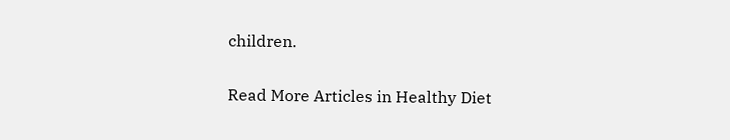children.

Read More Articles in Healthy Diet